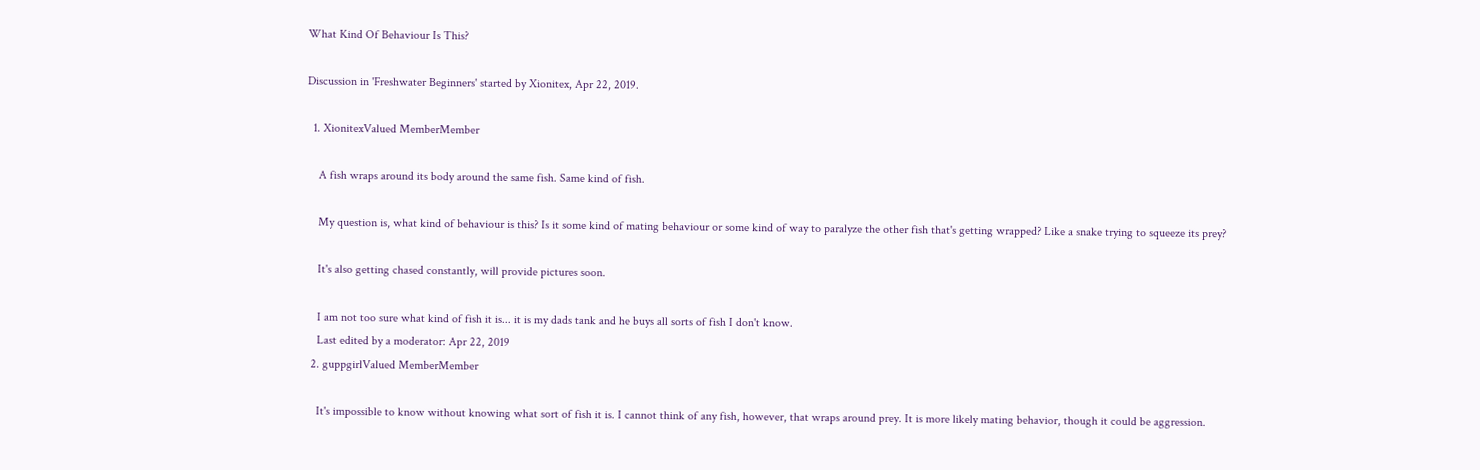What Kind Of Behaviour Is This?

Discussion in 'Freshwater Beginners' started by Xionitex, Apr 22, 2019.

  1. XionitexValued MemberMember

    A fish wraps around its body around the same fish. Same kind of fish.

    My question is, what kind of behaviour is this? Is it some kind of mating behaviour or some kind of way to paralyze the other fish that's getting wrapped? Like a snake trying to squeeze its prey?

    It's also getting chased constantly, will provide pictures soon.

    I am not too sure what kind of fish it is... it is my dads tank and he buys all sorts of fish I don't know.
    Last edited by a moderator: Apr 22, 2019
  2. guppgirlValued MemberMember

    It's impossible to know without knowing what sort of fish it is. I cannot think of any fish, however, that wraps around prey. It is more likely mating behavior, though it could be aggression.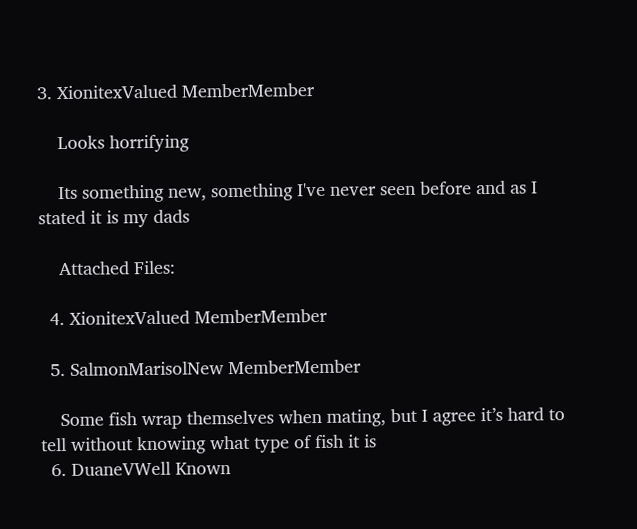3. XionitexValued MemberMember

    Looks horrifying

    Its something new, something I've never seen before and as I stated it is my dads

    Attached Files:

  4. XionitexValued MemberMember

  5. SalmonMarisolNew MemberMember

    Some fish wrap themselves when mating, but I agree it’s hard to tell without knowing what type of fish it is
  6. DuaneVWell Known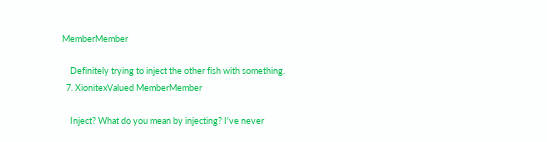MemberMember

    Definitely trying to inject the other fish with something.
  7. XionitexValued MemberMember

    Inject? What do you mean by injecting? I've never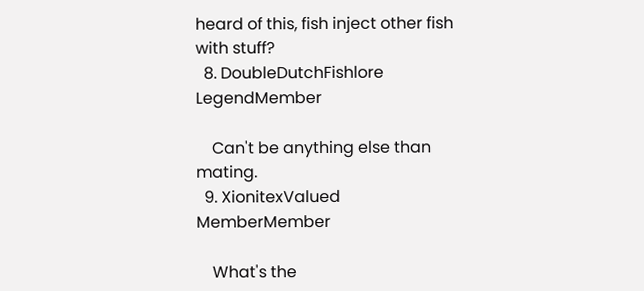heard of this, fish inject other fish with stuff?
  8. DoubleDutchFishlore LegendMember

    Can't be anything else than mating.
  9. XionitexValued MemberMember

    What's the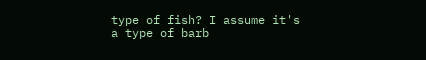type of fish? I assume it's a type of barb